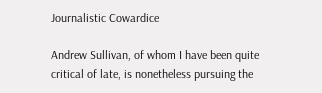Journalistic Cowardice

Andrew Sullivan, of whom I have been quite critical of late, is nonetheless pursuing the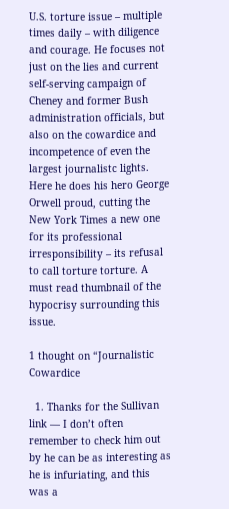U.S. torture issue – multiple times daily – with diligence and courage. He focuses not just on the lies and current self-serving campaign of Cheney and former Bush administration officials, but also on the cowardice and incompetence of even the largest journalistc lights. Here he does his hero George Orwell proud, cutting the New York Times a new one for its professional irresponsibility – its refusal to call torture torture. A must read thumbnail of the hypocrisy surrounding this issue.

1 thought on “Journalistic Cowardice

  1. Thanks for the Sullivan link — I don’t often remember to check him out by he can be as interesting as he is infuriating, and this was a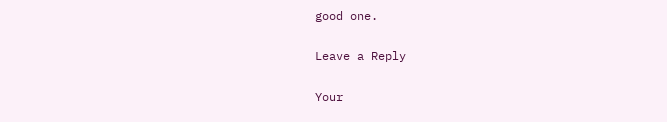good one.

Leave a Reply

Your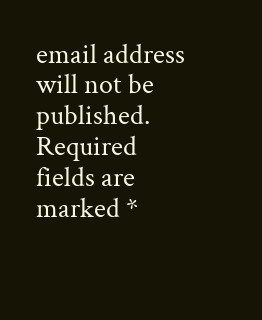email address will not be published. Required fields are marked *